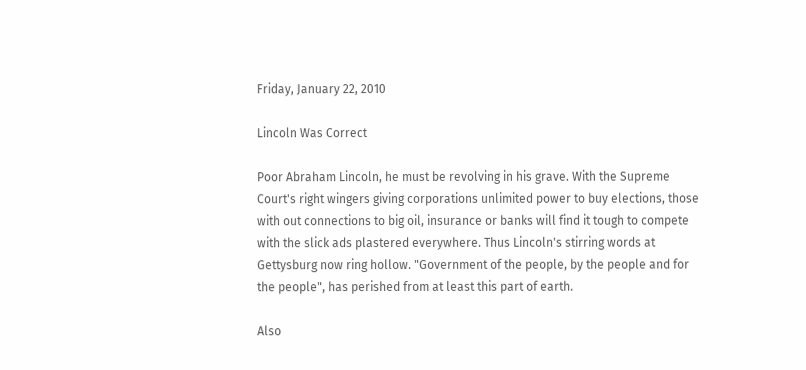Friday, January 22, 2010

Lincoln Was Correct

Poor Abraham Lincoln, he must be revolving in his grave. With the Supreme Court's right wingers giving corporations unlimited power to buy elections, those with out connections to big oil, insurance or banks will find it tough to compete with the slick ads plastered everywhere. Thus Lincoln's stirring words at Gettysburg now ring hollow. "Government of the people, by the people and for the people", has perished from at least this part of earth.

Also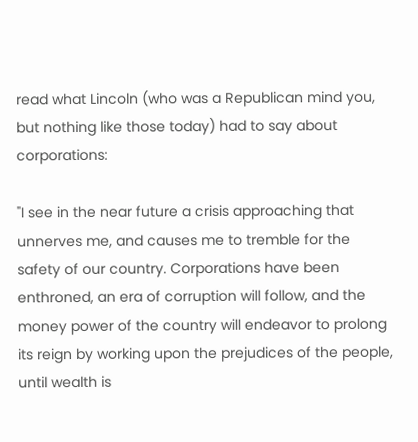read what Lincoln (who was a Republican mind you, but nothing like those today) had to say about corporations:

"I see in the near future a crisis approaching that unnerves me, and causes me to tremble for the safety of our country. Corporations have been enthroned, an era of corruption will follow, and the money power of the country will endeavor to prolong its reign by working upon the prejudices of the people, until wealth is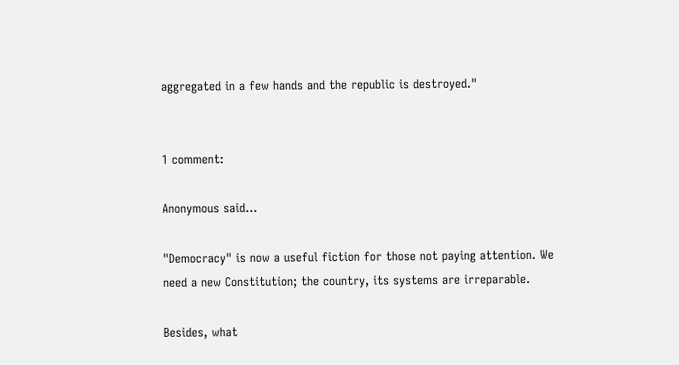aggregated in a few hands and the republic is destroyed."


1 comment:

Anonymous said...

"Democracy" is now a useful fiction for those not paying attention. We need a new Constitution; the country, its systems are irreparable.

Besides, what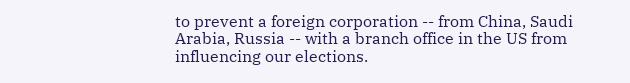to prevent a foreign corporation -- from China, Saudi Arabia, Russia -- with a branch office in the US from influencing our elections.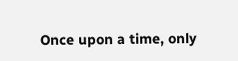Once upon a time, only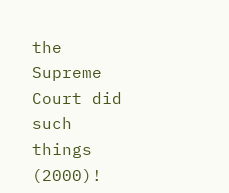the Supreme Court did such things (2000)!